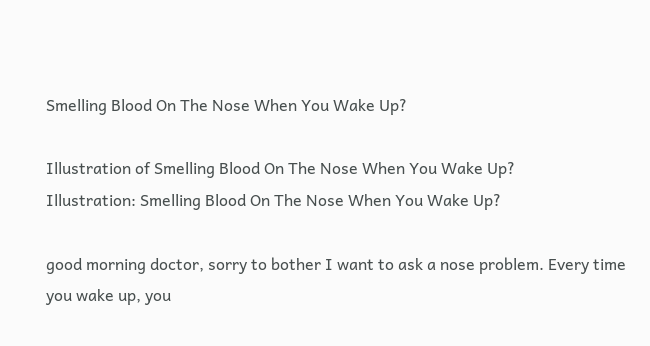Smelling Blood On The Nose When You Wake Up?

Illustration of Smelling Blood On The Nose When You Wake Up?
Illustration: Smelling Blood On The Nose When You Wake Up?

good morning doctor, sorry to bother I want to ask a nose problem. Every time you wake up, you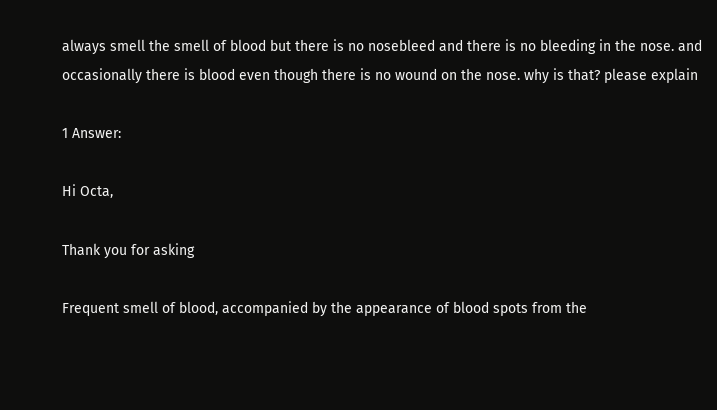always smell the smell of blood but there is no nosebleed and there is no bleeding in the nose. and occasionally there is blood even though there is no wound on the nose. why is that? please explain

1 Answer:

Hi Octa,

Thank you for asking

Frequent smell of blood, accompanied by the appearance of blood spots from the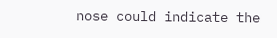nose could indicate the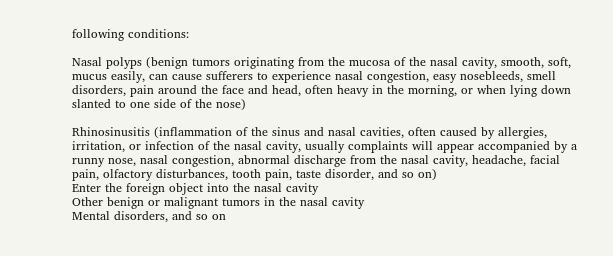following conditions:

Nasal polyps (benign tumors originating from the mucosa of the nasal cavity, smooth, soft, mucus easily, can cause sufferers to experience nasal congestion, easy nosebleeds, smell disorders, pain around the face and head, often heavy in the morning, or when lying down slanted to one side of the nose)

Rhinosinusitis (inflammation of the sinus and nasal cavities, often caused by allergies, irritation, or infection of the nasal cavity, usually complaints will appear accompanied by a runny nose, nasal congestion, abnormal discharge from the nasal cavity, headache, facial pain, olfactory disturbances, tooth pain, taste disorder, and so on)
Enter the foreign object into the nasal cavity
Other benign or malignant tumors in the nasal cavity
Mental disorders, and so on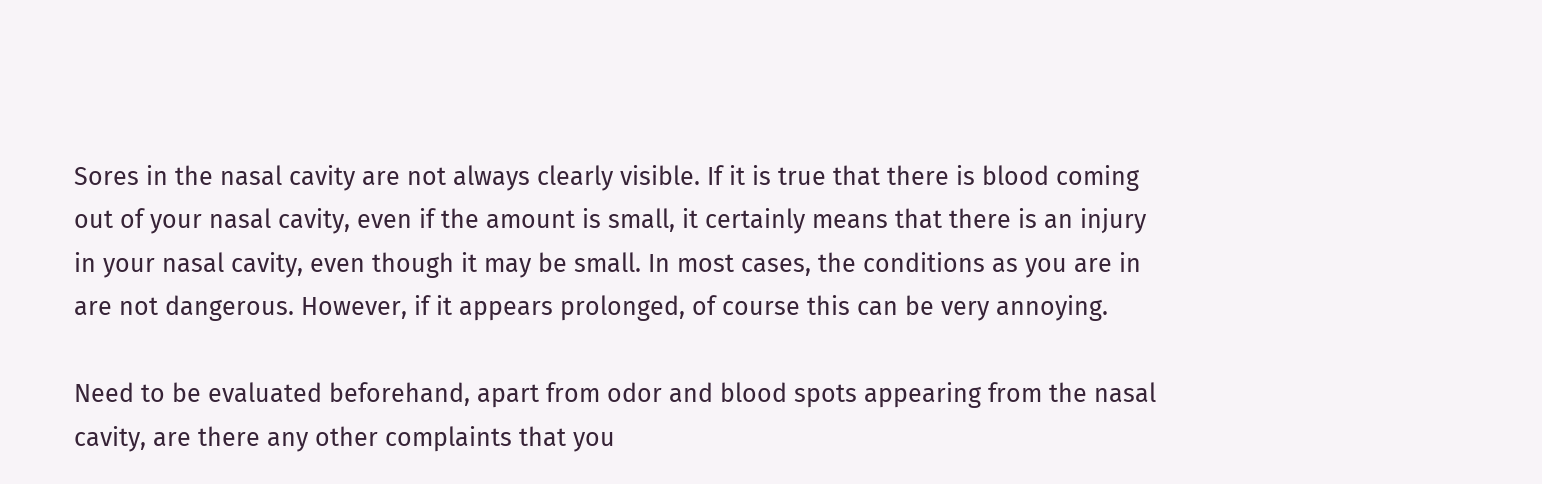Sores in the nasal cavity are not always clearly visible. If it is true that there is blood coming out of your nasal cavity, even if the amount is small, it certainly means that there is an injury in your nasal cavity, even though it may be small. In most cases, the conditions as you are in are not dangerous. However, if it appears prolonged, of course this can be very annoying.

Need to be evaluated beforehand, apart from odor and blood spots appearing from the nasal cavity, are there any other complaints that you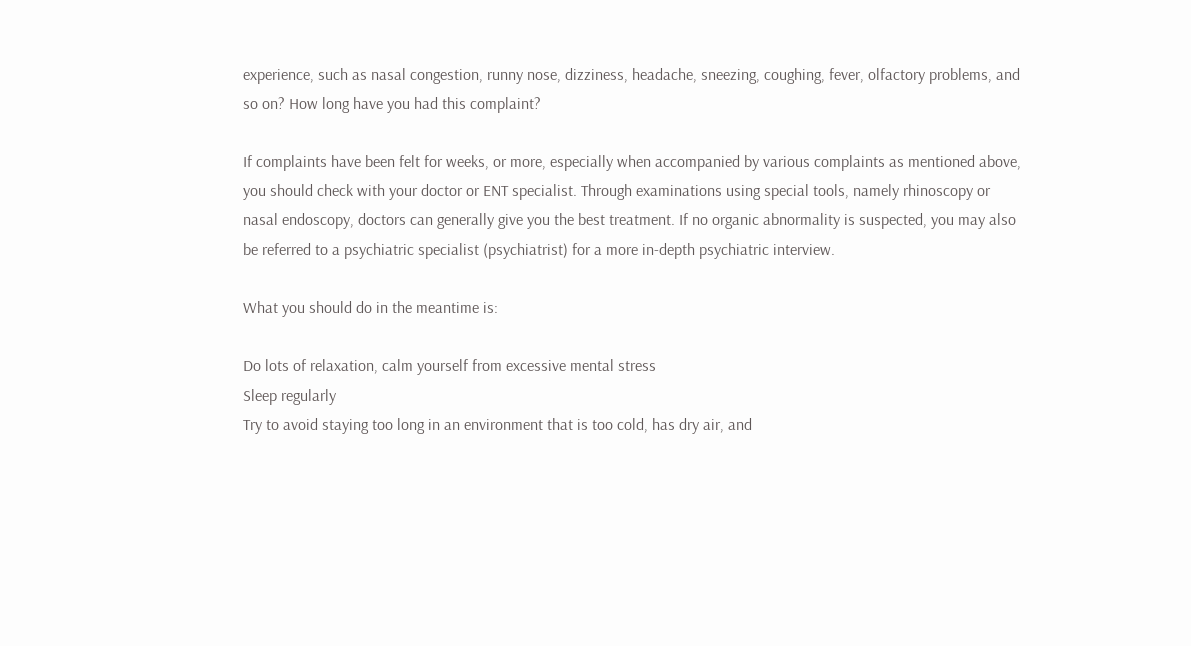experience, such as nasal congestion, runny nose, dizziness, headache, sneezing, coughing, fever, olfactory problems, and so on? How long have you had this complaint?

If complaints have been felt for weeks, or more, especially when accompanied by various complaints as mentioned above, you should check with your doctor or ENT specialist. Through examinations using special tools, namely rhinoscopy or nasal endoscopy, doctors can generally give you the best treatment. If no organic abnormality is suspected, you may also be referred to a psychiatric specialist (psychiatrist) for a more in-depth psychiatric interview.

What you should do in the meantime is:

Do lots of relaxation, calm yourself from excessive mental stress
Sleep regularly
Try to avoid staying too long in an environment that is too cold, has dry air, and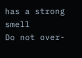has a strong smell
Do not over-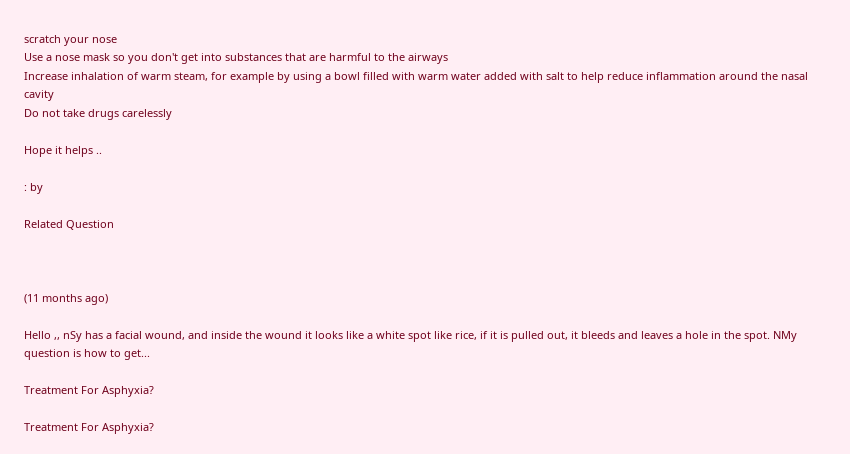scratch your nose
Use a nose mask so you don't get into substances that are harmful to the airways
Increase inhalation of warm steam, for example by using a bowl filled with warm water added with salt to help reduce inflammation around the nasal cavity
Do not take drugs carelessly

Hope it helps ..

: by

Related Question



(11 months ago)

Hello ,, nSy has a facial wound, and inside the wound it looks like a white spot like rice, if it is pulled out, it bleeds and leaves a hole in the spot. NMy question is how to get...

Treatment For Asphyxia?

Treatment For Asphyxia?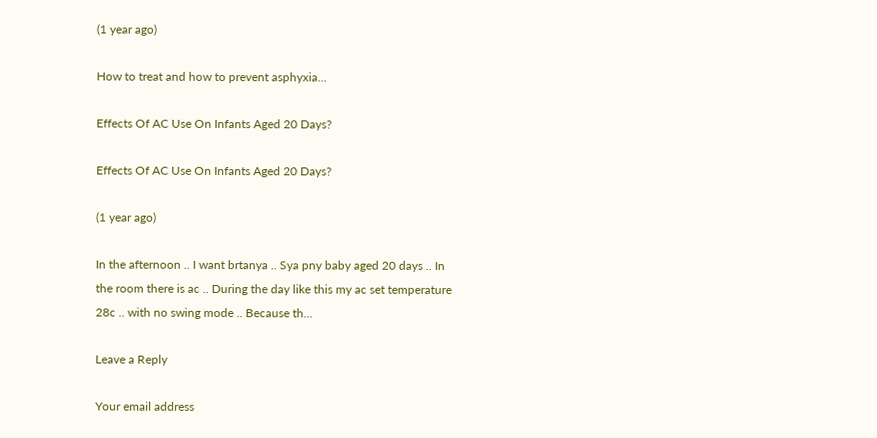(1 year ago)

How to treat and how to prevent asphyxia...

Effects Of AC Use On Infants Aged 20 Days?

Effects Of AC Use On Infants Aged 20 Days?

(1 year ago)

In the afternoon .. I want brtanya .. Sya pny baby aged 20 days .. In the room there is ac .. During the day like this my ac set temperature 28c .. with no swing mode .. Because th...

Leave a Reply

Your email address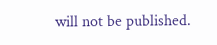will not be published.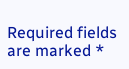Required fields are marked *